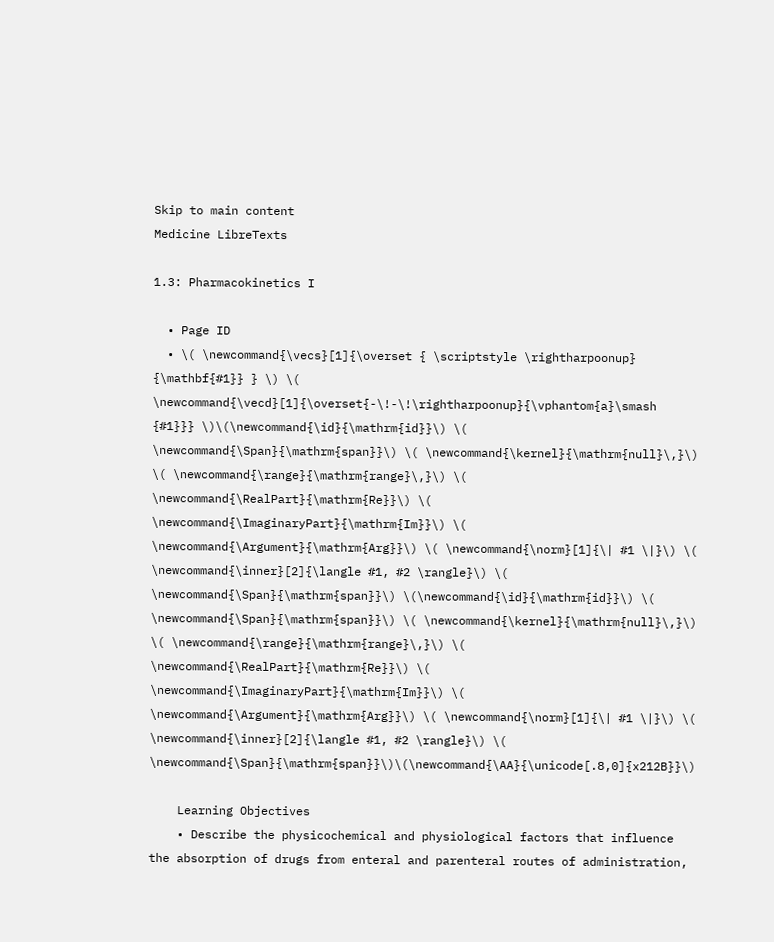Skip to main content
Medicine LibreTexts

1.3: Pharmacokinetics I

  • Page ID
  • \( \newcommand{\vecs}[1]{\overset { \scriptstyle \rightharpoonup} {\mathbf{#1}} } \) \( \newcommand{\vecd}[1]{\overset{-\!-\!\rightharpoonup}{\vphantom{a}\smash {#1}}} \)\(\newcommand{\id}{\mathrm{id}}\) \( \newcommand{\Span}{\mathrm{span}}\) \( \newcommand{\kernel}{\mathrm{null}\,}\) \( \newcommand{\range}{\mathrm{range}\,}\) \( \newcommand{\RealPart}{\mathrm{Re}}\) \( \newcommand{\ImaginaryPart}{\mathrm{Im}}\) \( \newcommand{\Argument}{\mathrm{Arg}}\) \( \newcommand{\norm}[1]{\| #1 \|}\) \( \newcommand{\inner}[2]{\langle #1, #2 \rangle}\) \( \newcommand{\Span}{\mathrm{span}}\) \(\newcommand{\id}{\mathrm{id}}\) \( \newcommand{\Span}{\mathrm{span}}\) \( \newcommand{\kernel}{\mathrm{null}\,}\) \( \newcommand{\range}{\mathrm{range}\,}\) \( \newcommand{\RealPart}{\mathrm{Re}}\) \( \newcommand{\ImaginaryPart}{\mathrm{Im}}\) \( \newcommand{\Argument}{\mathrm{Arg}}\) \( \newcommand{\norm}[1]{\| #1 \|}\) \( \newcommand{\inner}[2]{\langle #1, #2 \rangle}\) \( \newcommand{\Span}{\mathrm{span}}\)\(\newcommand{\AA}{\unicode[.8,0]{x212B}}\)

    Learning Objectives
    • Describe the physicochemical and physiological factors that influence the absorption of drugs from enteral and parenteral routes of administration,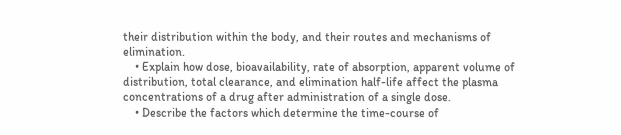their distribution within the body, and their routes and mechanisms of elimination.
    • Explain how dose, bioavailability, rate of absorption, apparent volume of distribution, total clearance, and elimination half-life affect the plasma concentrations of a drug after administration of a single dose.
    • Describe the factors which determine the time-course of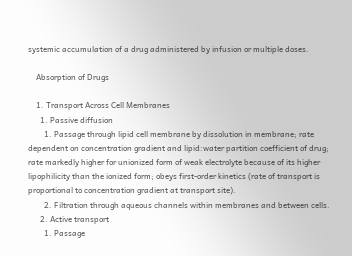systemic accumulation of a drug administered by infusion or multiple doses.

    Absorption of Drugs

    1. Transport Across Cell Membranes
      1. Passive diffusion
        1. Passage through lipid cell membrane by dissolution in membrane; rate dependent on concentration gradient and lipid:water partition coefficient of drug; rate markedly higher for unionized form of weak electrolyte because of its higher lipophilicity than the ionized form; obeys first-order kinetics (rate of transport is proportional to concentration gradient at transport site).
        2. Filtration through aqueous channels within membranes and between cells.
      2. Active transport
        1. Passage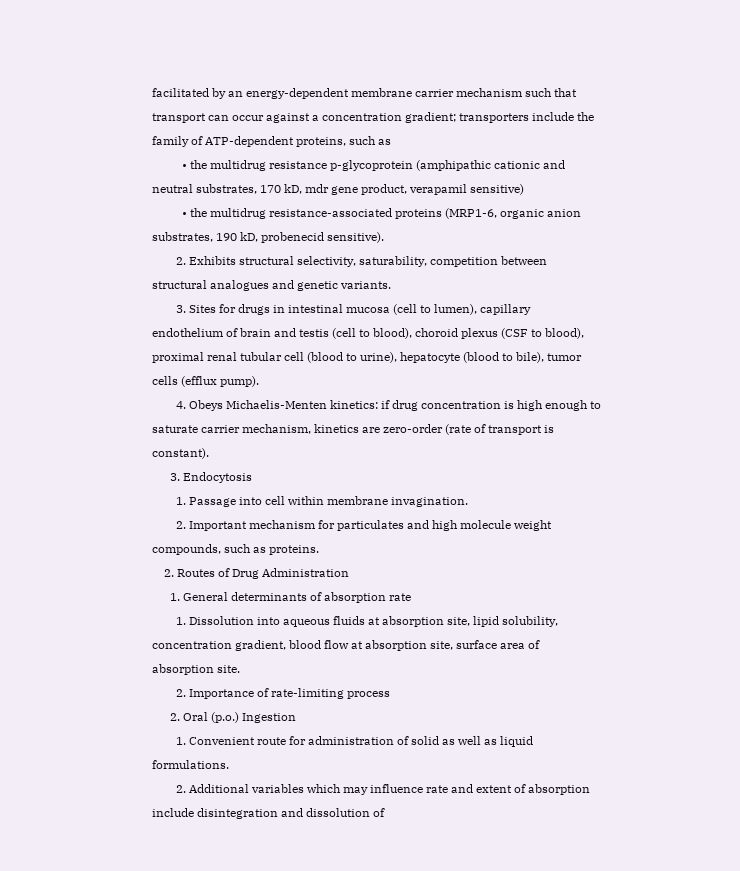facilitated by an energy-dependent membrane carrier mechanism such that transport can occur against a concentration gradient; transporters include the family of ATP-dependent proteins, such as
          • the multidrug resistance p-glycoprotein (amphipathic cationic and neutral substrates, 170 kD, mdr gene product, verapamil sensitive)
          • the multidrug resistance-associated proteins (MRP1-6, organic anion substrates, 190 kD, probenecid sensitive).
        2. Exhibits structural selectivity, saturability, competition between structural analogues and genetic variants.
        3. Sites for drugs in intestinal mucosa (cell to lumen), capillary endothelium of brain and testis (cell to blood), choroid plexus (CSF to blood), proximal renal tubular cell (blood to urine), hepatocyte (blood to bile), tumor cells (efflux pump).
        4. Obeys Michaelis-Menten kinetics: if drug concentration is high enough to saturate carrier mechanism, kinetics are zero-order (rate of transport is constant).
      3. Endocytosis
        1. Passage into cell within membrane invagination.
        2. Important mechanism for particulates and high molecule weight compounds, such as proteins.
    2. Routes of Drug Administration
      1. General determinants of absorption rate
        1. Dissolution into aqueous fluids at absorption site, lipid solubility, concentration gradient, blood flow at absorption site, surface area of absorption site.
        2. Importance of rate-limiting process
      2. Oral (p.o.) Ingestion
        1. Convenient route for administration of solid as well as liquid formulations.
        2. Additional variables which may influence rate and extent of absorption include disintegration and dissolution of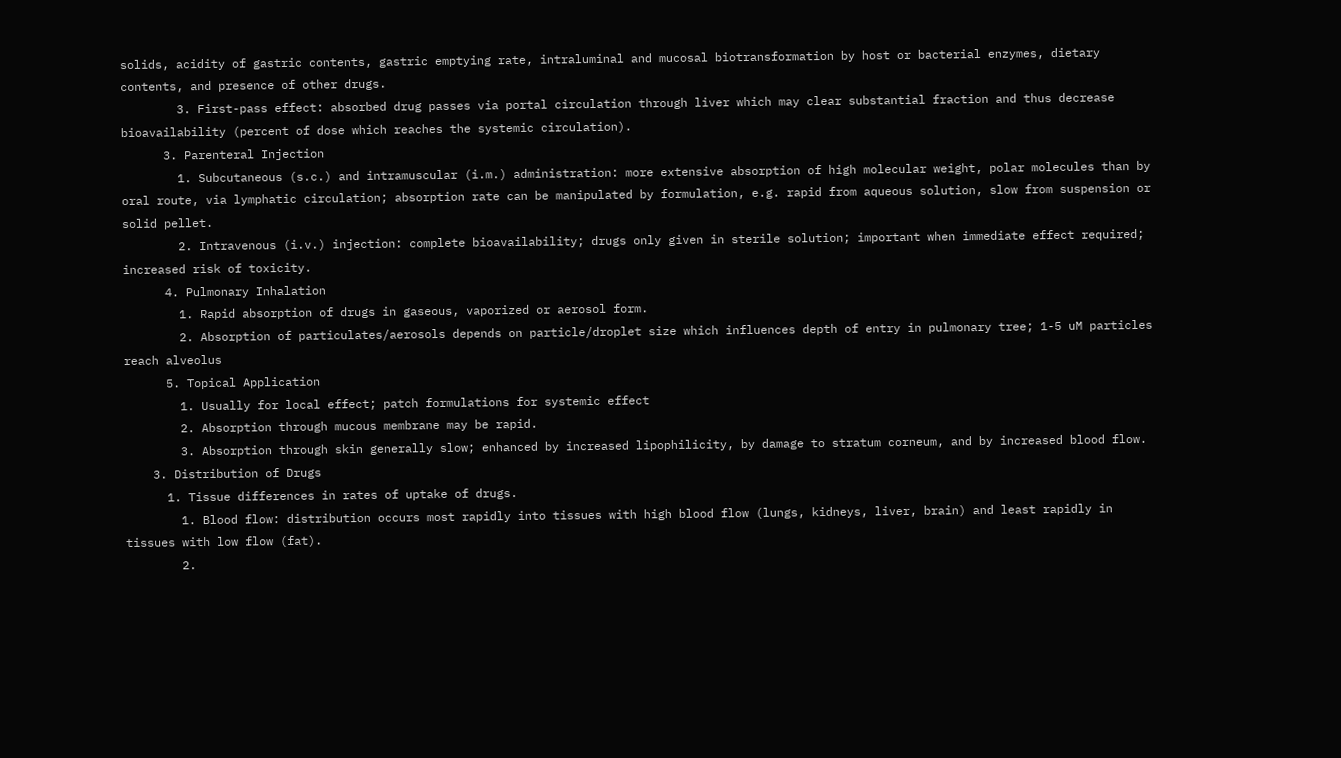solids, acidity of gastric contents, gastric emptying rate, intraluminal and mucosal biotransformation by host or bacterial enzymes, dietary contents, and presence of other drugs.
        3. First-pass effect: absorbed drug passes via portal circulation through liver which may clear substantial fraction and thus decrease bioavailability (percent of dose which reaches the systemic circulation).
      3. Parenteral Injection
        1. Subcutaneous (s.c.) and intramuscular (i.m.) administration: more extensive absorption of high molecular weight, polar molecules than by oral route, via lymphatic circulation; absorption rate can be manipulated by formulation, e.g. rapid from aqueous solution, slow from suspension or solid pellet.
        2. Intravenous (i.v.) injection: complete bioavailability; drugs only given in sterile solution; important when immediate effect required; increased risk of toxicity.
      4. Pulmonary Inhalation
        1. Rapid absorption of drugs in gaseous, vaporized or aerosol form.
        2. Absorption of particulates/aerosols depends on particle/droplet size which influences depth of entry in pulmonary tree; 1-5 uM particles reach alveolus
      5. Topical Application
        1. Usually for local effect; patch formulations for systemic effect
        2. Absorption through mucous membrane may be rapid.
        3. Absorption through skin generally slow; enhanced by increased lipophilicity, by damage to stratum corneum, and by increased blood flow.
    3. Distribution of Drugs
      1. Tissue differences in rates of uptake of drugs.
        1. Blood flow: distribution occurs most rapidly into tissues with high blood flow (lungs, kidneys, liver, brain) and least rapidly in tissues with low flow (fat).
        2.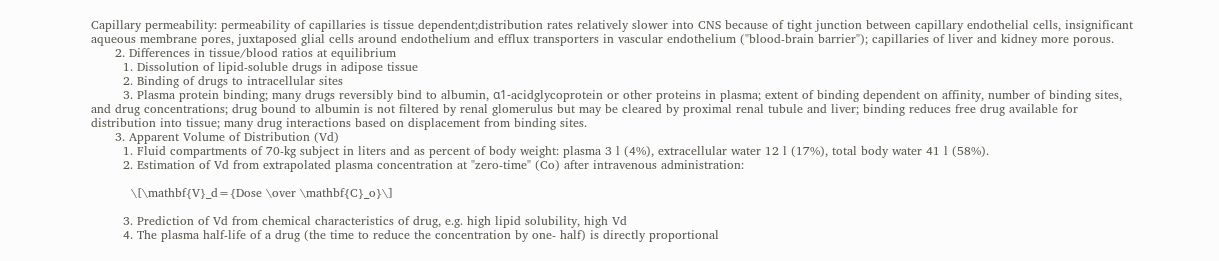Capillary permeability: permeability of capillaries is tissue dependent;distribution rates relatively slower into CNS because of tight junction between capillary endothelial cells, insignificant aqueous membrane pores, juxtaposed glial cells around endothelium and efflux transporters in vascular endothelium ("blood-brain barrier"); capillaries of liver and kidney more porous.
      2. Differences in tissue/blood ratios at equilibrium
        1. Dissolution of lipid-soluble drugs in adipose tissue
        2. Binding of drugs to intracellular sites
        3. Plasma protein binding; many drugs reversibly bind to albumin, α1-acidglycoprotein or other proteins in plasma; extent of binding dependent on affinity, number of binding sites, and drug concentrations; drug bound to albumin is not filtered by renal glomerulus but may be cleared by proximal renal tubule and liver; binding reduces free drug available for distribution into tissue; many drug interactions based on displacement from binding sites.
      3. Apparent Volume of Distribution (Vd)
        1. Fluid compartments of 70-kg subject in liters and as percent of body weight: plasma 3 l (4%), extracellular water 12 l (17%), total body water 41 l (58%).
        2. Estimation of Vd from extrapolated plasma concentration at "zero-time" (Co) after intravenous administration:

          \[\mathbf{V}_d={Dose \over \mathbf{C}_o}\]

        3. Prediction of Vd from chemical characteristics of drug, e.g. high lipid solubility, high Vd
        4. The plasma half-life of a drug (the time to reduce the concentration by one- half) is directly proportional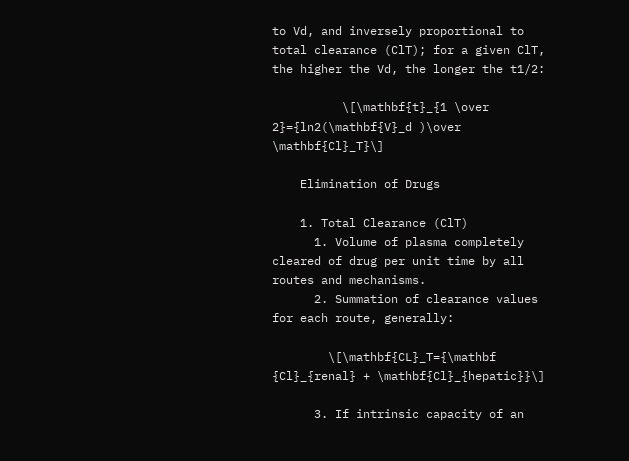to Vd, and inversely proportional to total clearance (ClT); for a given ClT, the higher the Vd, the longer the t1/2:

          \[\mathbf{t}_{1 \over 2}={ln2(\mathbf{V}_d )\over \mathbf{Cl}_T}\]

    Elimination of Drugs

    1. Total Clearance (ClT)
      1. Volume of plasma completely cleared of drug per unit time by all routes and mechanisms.
      2. Summation of clearance values for each route, generally:

        \[\mathbf{CL}_T={\mathbf {Cl}_{renal} + \mathbf{Cl}_{hepatic}}\]

      3. If intrinsic capacity of an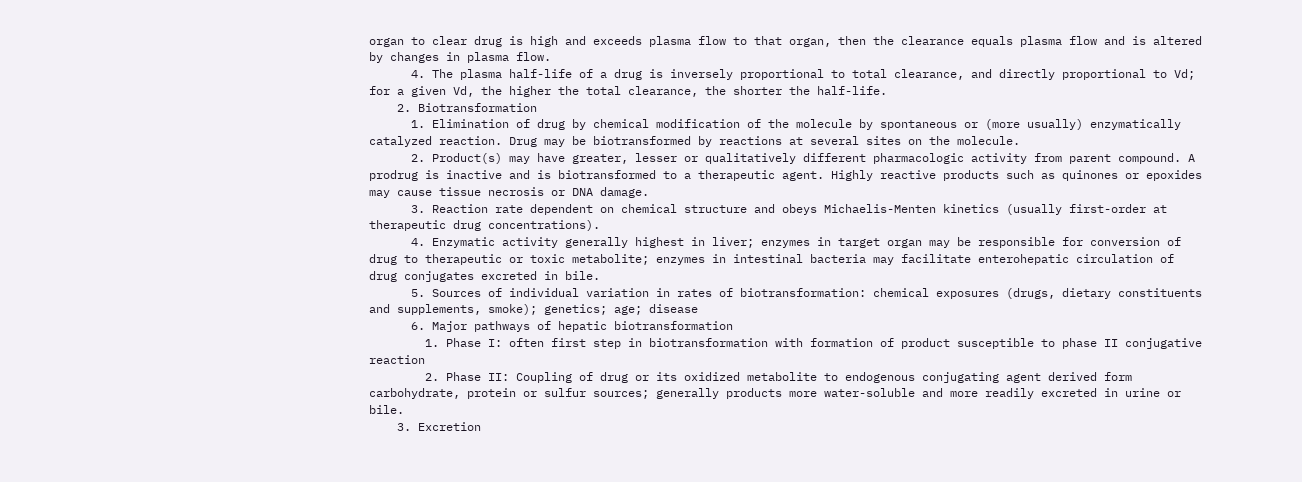organ to clear drug is high and exceeds plasma flow to that organ, then the clearance equals plasma flow and is altered by changes in plasma flow.
      4. The plasma half-life of a drug is inversely proportional to total clearance, and directly proportional to Vd; for a given Vd, the higher the total clearance, the shorter the half-life.
    2. Biotransformation
      1. Elimination of drug by chemical modification of the molecule by spontaneous or (more usually) enzymatically catalyzed reaction. Drug may be biotransformed by reactions at several sites on the molecule.
      2. Product(s) may have greater, lesser or qualitatively different pharmacologic activity from parent compound. A prodrug is inactive and is biotransformed to a therapeutic agent. Highly reactive products such as quinones or epoxides may cause tissue necrosis or DNA damage.
      3. Reaction rate dependent on chemical structure and obeys Michaelis-Menten kinetics (usually first-order at therapeutic drug concentrations).
      4. Enzymatic activity generally highest in liver; enzymes in target organ may be responsible for conversion of drug to therapeutic or toxic metabolite; enzymes in intestinal bacteria may facilitate enterohepatic circulation of drug conjugates excreted in bile.
      5. Sources of individual variation in rates of biotransformation: chemical exposures (drugs, dietary constituents and supplements, smoke); genetics; age; disease
      6. Major pathways of hepatic biotransformation
        1. Phase I: often first step in biotransformation with formation of product susceptible to phase II conjugative reaction
        2. Phase II: Coupling of drug or its oxidized metabolite to endogenous conjugating agent derived form carbohydrate, protein or sulfur sources; generally products more water-soluble and more readily excreted in urine or bile.
    3. Excretion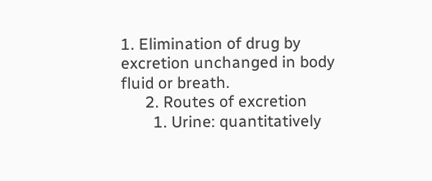1. Elimination of drug by excretion unchanged in body fluid or breath.
      2. Routes of excretion
        1. Urine: quantitatively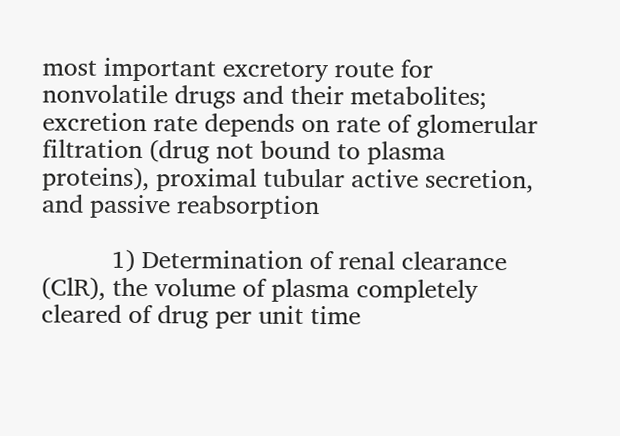most important excretory route for nonvolatile drugs and their metabolites; excretion rate depends on rate of glomerular filtration (drug not bound to plasma proteins), proximal tubular active secretion, and passive reabsorption

          1) Determination of renal clearance (ClR), the volume of plasma completely cleared of drug per unit time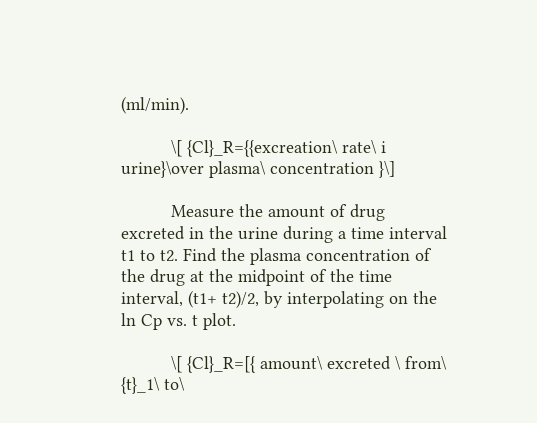(ml/min).

          \[ {Cl}_R={{excreation\ rate\ i urine}\over plasma\ concentration }\]

          Measure the amount of drug excreted in the urine during a time interval t1 to t2. Find the plasma concentration of the drug at the midpoint of the time interval, (t1+ t2)/2, by interpolating on the ln Cp vs. t plot.

          \[ {Cl}_R=[{ amount\ excreted \ from\ {t}_1\ to\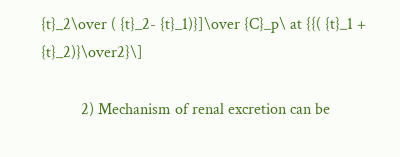{t}_2\over ( {t}_2- {t}_1)}]\over {C}_p\ at {{( {t}_1 + {t}_2)}\over2}\]

          2) Mechanism of renal excretion can be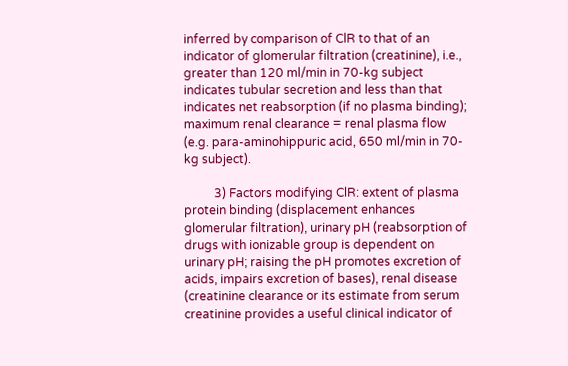inferred by comparison of ClR to that of an indicator of glomerular filtration (creatinine), i.e., greater than 120 ml/min in 70-kg subject indicates tubular secretion and less than that indicates net reabsorption (if no plasma binding); maximum renal clearance = renal plasma flow (e.g. para-aminohippuric acid, 650 ml/min in 70-kg subject).

          3) Factors modifying ClR: extent of plasma protein binding (displacement enhances glomerular filtration), urinary pH (reabsorption of drugs with ionizable group is dependent on urinary pH; raising the pH promotes excretion of acids, impairs excretion of bases), renal disease (creatinine clearance or its estimate from serum creatinine provides a useful clinical indicator of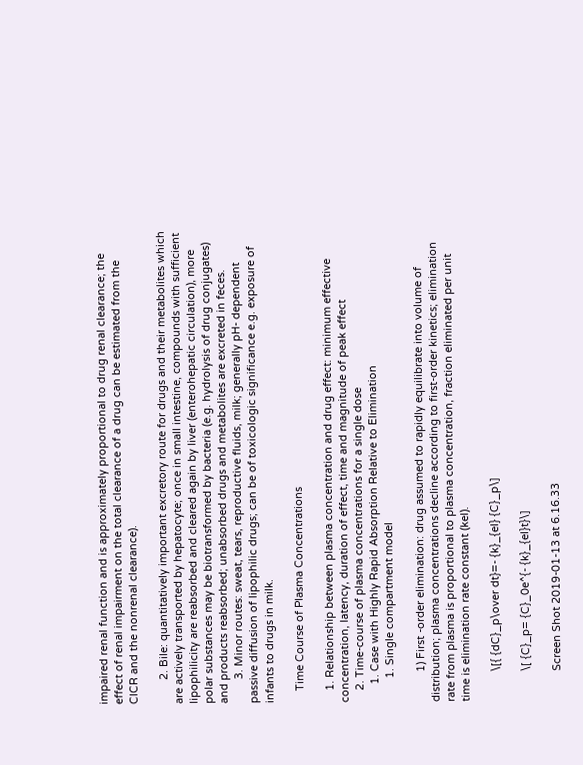impaired renal function and is approximately proportional to drug renal clearance; the effect of renal impairment on the total clearance of a drug can be estimated from the ClCR and the nonrenal clearance).

        2. Bile: quantitatively important excretory route for drugs and their metabolites which are actively transported by hepatocyte; once in small intestine, compounds with sufficient lipophilicity are reabsorbed and cleared again by liver (enterohepatic circulation), more polar substances may be biotransformed by bacteria (e.g. hydrolysis of drug conjugates) and products reabsorbed; unabsorbed drugs and metabolites are excreted in feces.
        3. Minor routes: sweat, tears, reproductive fluids, milk; generally pH- dependent passive diffusion of lipophilic drugs; can be of toxicologic significance e.g. exposure of infants to drugs in milk.

    Time Course of Plasma Concentrations

    1. Relationship between plasma concentration and drug effect: minimum effective concentration, latency, duration of effect, time and magnitude of peak effect
    2. Time-course of plasma concentrations for a single dose
      1. Case with Highly Rapid Absorption Relative to Elimination
        1. Single compartment model

          1) First -order elimination: drug assumed to rapidly equilibrate into volume of distribution; plasma concentrations decline according to first-order kinetics; elimination rate from plasma is proportional to plasma concentration, fraction eliminated per unit time is elimination rate constant (kel).

          \[{ {dC}_p\over dt}=- {k}_{el} {C}_p\]

          \[ {C}_p= {C}_0e^{- {k}_{el}t}\]

          Screen Shot 2019-01-13 at 6.16.33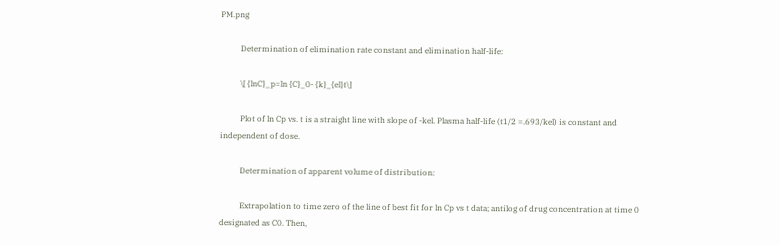PM.png

          Determination of elimination rate constant and elimination half-life:

          \[ {lnC}_p=ln {C}_0- {k}_{el}t\]

          Plot of ln Cp vs. t is a straight line with slope of -kel. Plasma half-life (t1/2 =.693/kel) is constant and independent of dose.

          Determination of apparent volume of distribution:

          Extrapolation to time zero of the line of best fit for ln Cp vs t data; antilog of drug concentration at time 0 designated as C0. Then,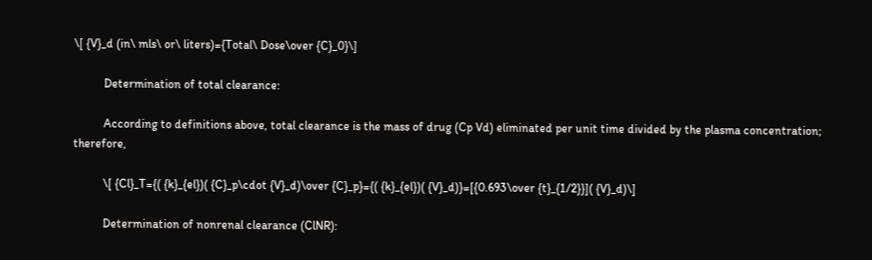\[ {V}_d (in\ mls\ or\ liters)={Total\ Dose\over {C}_0}\]

          Determination of total clearance:

          According to definitions above, total clearance is the mass of drug (Cp Vd) eliminated per unit time divided by the plasma concentration; therefore,

          \[ {Cl}_T={( {k}_{el})( {C}_p\cdot {V}_d)\over {C}_p}={( {k}_{el})( {V}_d)}=[{0.693\over {t}_{1/2}}]( {V}_d)\]

          Determination of nonrenal clearance (ClNR):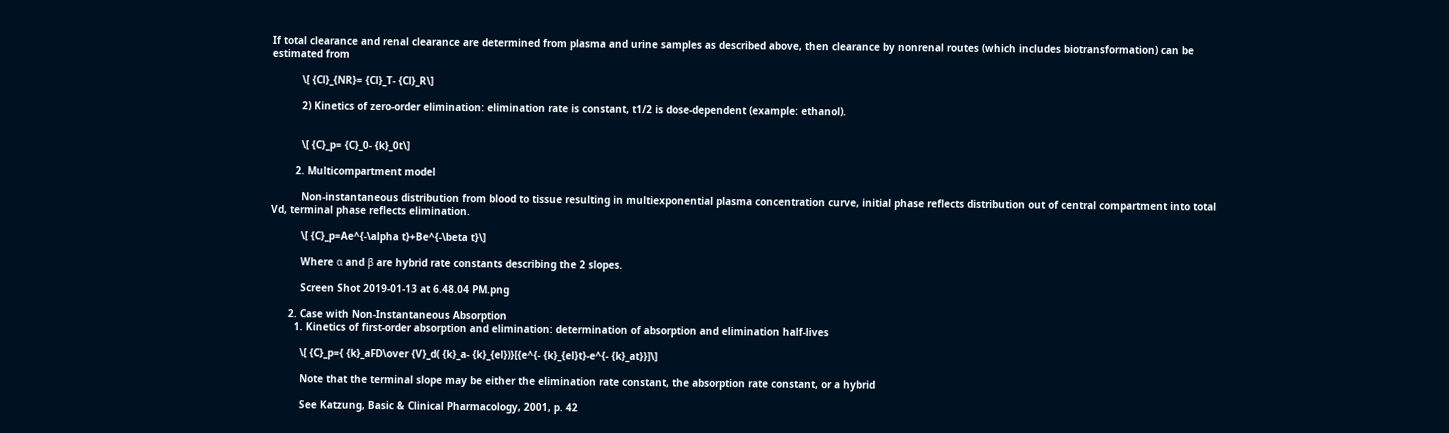If total clearance and renal clearance are determined from plasma and urine samples as described above, then clearance by nonrenal routes (which includes biotransformation) can be estimated from

          \[ {Cl}_{NR}= {Cl}_T- {Cl}_R\]

          2) Kinetics of zero-order elimination: elimination rate is constant, t1/2 is dose-dependent (example: ethanol).


          \[ {C}_p= {C}_0- {k}_0t\]

        2. Multicompartment model

          Non-instantaneous distribution from blood to tissue resulting in multiexponential plasma concentration curve, initial phase reflects distribution out of central compartment into total Vd, terminal phase reflects elimination.

          \[ {C}_p=Ae^{-\alpha t}+Be^{-\beta t}\]

          Where α and β are hybrid rate constants describing the 2 slopes.

          Screen Shot 2019-01-13 at 6.48.04 PM.png

      2. Case with Non-Instantaneous Absorption
        1. Kinetics of first-order absorption and elimination: determination of absorption and elimination half-lives

          \[ {C}_p={ {k}_aFD\over {V}_d( {k}_a- {k}_{el})}[{e^{- {k}_{el}t}-e^{- {k}_at}}]\]

          Note that the terminal slope may be either the elimination rate constant, the absorption rate constant, or a hybrid

          See Katzung, Basic & Clinical Pharmacology, 2001, p. 42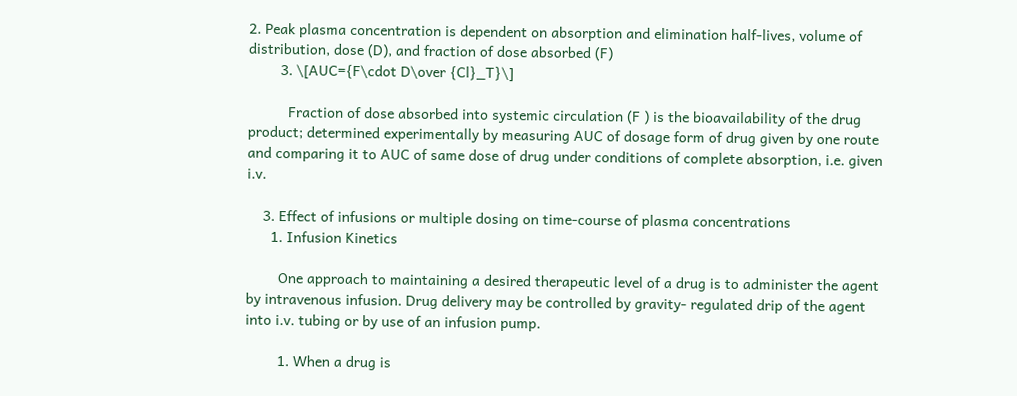2. Peak plasma concentration is dependent on absorption and elimination half-lives, volume of distribution, dose (D), and fraction of dose absorbed (F)
        3. \[AUC={F\cdot D\over {Cl}_T}\]

          Fraction of dose absorbed into systemic circulation (F ) is the bioavailability of the drug product; determined experimentally by measuring AUC of dosage form of drug given by one route and comparing it to AUC of same dose of drug under conditions of complete absorption, i.e. given i.v.

    3. Effect of infusions or multiple dosing on time-course of plasma concentrations
      1. Infusion Kinetics

        One approach to maintaining a desired therapeutic level of a drug is to administer the agent by intravenous infusion. Drug delivery may be controlled by gravity- regulated drip of the agent into i.v. tubing or by use of an infusion pump.

        1. When a drug is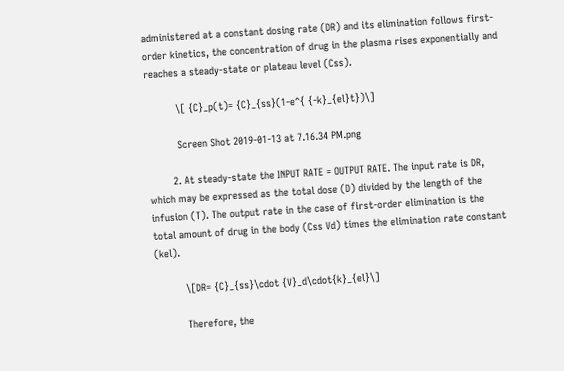administered at a constant dosing rate (DR) and its elimination follows first-order kinetics, the concentration of drug in the plasma rises exponentially and reaches a steady-state or plateau level (Css).

          \[ {C}_p(t)= {C}_{ss}(1-e^{ {-k}_{el}t})\]

          Screen Shot 2019-01-13 at 7.16.34 PM.png

        2. At steady-state the INPUT RATE = OUTPUT RATE. The input rate is DR, which may be expressed as the total dose (D) divided by the length of the infusion (T). The output rate in the case of first-order elimination is the total amount of drug in the body (Css Vd) times the elimination rate constant (kel).

          \[DR= {C}_{ss}\cdot {V}_d\cdot{k}_{el}\]

          Therefore, the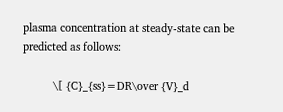plasma concentration at steady-state can be predicted as follows:

          \[ {C}_{ss}=DR\over {V}_d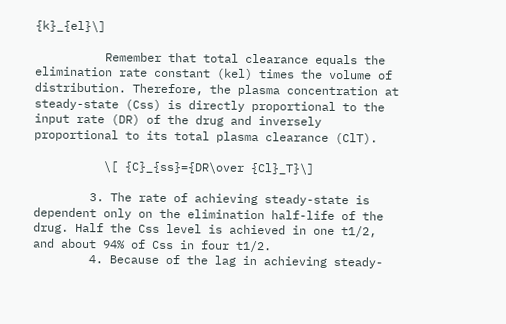{k}_{el}\]

          Remember that total clearance equals the elimination rate constant (kel) times the volume of distribution. Therefore, the plasma concentration at steady-state (Css) is directly proportional to the input rate (DR) of the drug and inversely proportional to its total plasma clearance (ClT).

          \[ {C}_{ss}={DR\over {Cl}_T}\]

        3. The rate of achieving steady-state is dependent only on the elimination half-life of the drug. Half the Css level is achieved in one t1/2, and about 94% of Css in four t1/2.
        4. Because of the lag in achieving steady-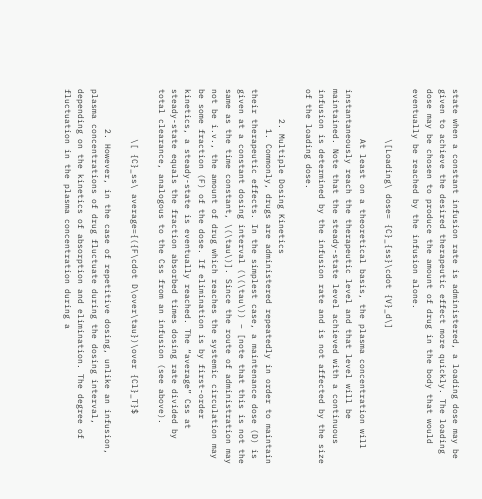state when a constant infusion rate is administered, a loading dose may be given to achieve the desired therapeutic effect more quickly. The loading dose may be chosen to produce the amount of drug in the body that would eventually be reached by the infusion alone.

          \[Loading\ dose= {C}_{ss}\cdot {V}_d\]

          At least on a theoretical basis, the plasma concentration will instantaneously reach the therapeutic level and that level will be maintained. Note that the steady-state level achieved with a continuous infusion is determined by the infusion rate and is not affected by the size of the loading dose.

      2. Multiple Dosing Kinetics
        1. Commonly, drugs are administered repeatedly in order to maintain their therapeutic effects. In the simplest case, a maintenance dose (D) is given at a constant dosing interval (\(\tau\)) – [note that this is not the same as the time constant, \(\tau\)]. Since the route of administration may not be i.v., the amount of drug which reaches the systemic circulation may be some fraction (F) of the dose. If elimination is by first-order kinetics, a steady-state is eventually reached. The “average” Css at steady-state equals the fraction absorbed times dosing rate divided by total clearance, analogous to the Css from an infusion (see above).

          \[ {C}_ss\ average={({F\cdot D\over\tau})\over {Cl}_T}$

        2. However, in the case of repetitive dosing, unlike an infusion, plasma concentrations of drug fluctuate during the dosing interval, depending on the kinetics of absorption and elimination. The degree of fluctuation in the plasma concentration during a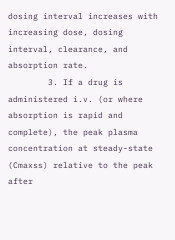dosing interval increases with increasing dose, dosing interval, clearance, and absorption rate.
        3. If a drug is administered i.v. (or where absorption is rapid and complete), the peak plasma concentration at steady-state (Cmaxss) relative to the peak after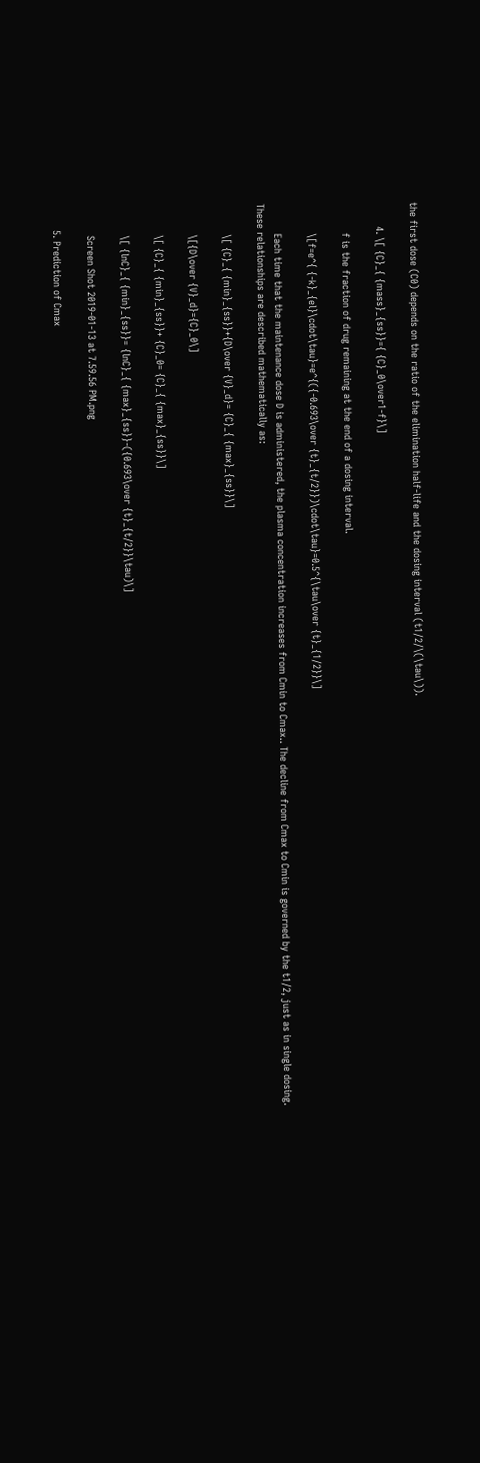the first dose (C0) depends on the ratio of the elimination half-life and the dosing interval (t1/2/\(\tau\)).

        4. \[ {C}_{ {mass}_{ss}}={ {C}_0\over1-f}\]

          f is the fraction of drug remaining at the end of a dosing interval.

          \[f=e^{ {-k}_{el}\cdot\tau}=e^{({-0.693\over {t}_{t/2}})\cdot\tau}=0.5^{\tau\over {t}_{1/2}}\]

          Each time that the maintenance dose D is administered, the plasma concentration increases from Cmin to Cmax.. The decline from Cmax to Cmin is governed by the t1/2, just as in single dosing. These relationships are described mathematically as:

          \[ {C}_{ {min}_{ss}}+{D\over {V}_d}= {C}_{ {max}_{ss}}\]

          \[{D\over {V}_d}={C}_0\]

          \[ {C}_{ {min}_{ss}}+ {C}_0= {C}_{ {max}_{ss}}\]

          \[ {lnC}_{ {min}_{ss}}= {lnC}_{ {max}_{ss}}-({0.693\over {t}_{t/2}}\tau)\]

          Screen Shot 2019-01-13 at 7.59.56 PM.png

        5. Prediction of Cmax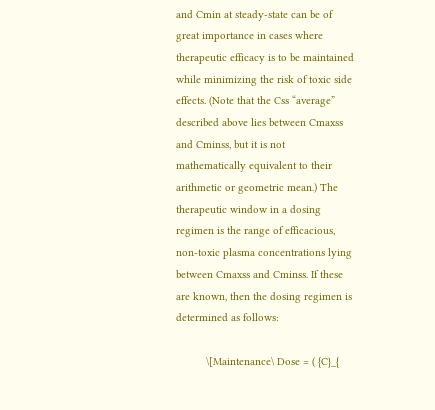and Cmin at steady-state can be of great importance in cases where therapeutic efficacy is to be maintained while minimizing the risk of toxic side effects. (Note that the Css “average” described above lies between Cmaxss and Cminss, but it is not mathematically equivalent to their arithmetic or geometric mean.) The therapeutic window in a dosing regimen is the range of efficacious, non-toxic plasma concentrations lying between Cmaxss and Cminss. If these are known, then the dosing regimen is determined as follows:

          \[Maintenance\ Dose = ( {C}_{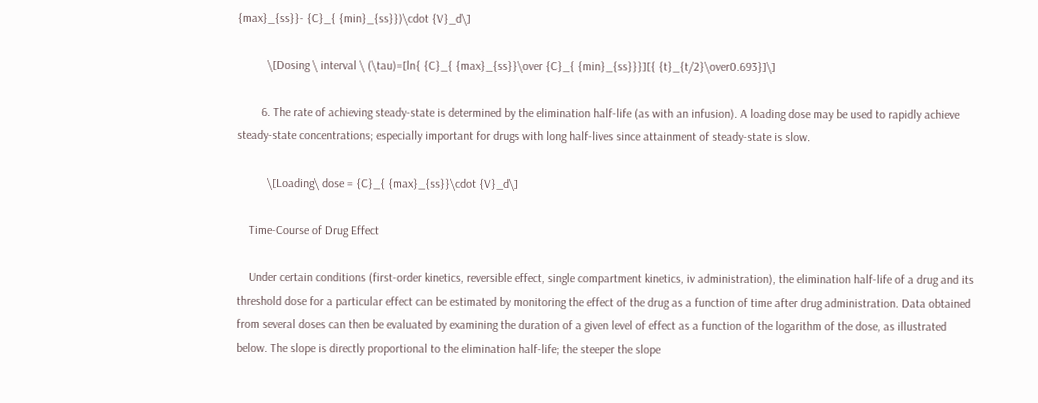{max}_{ss}}- {C}_{ {min}_{ss}})\cdot {V}_d\]

          \[Dosing \ interval \ (\tau)=[ln{ {C}_{ {max}_{ss}}\over {C}_{ {min}_{ss}}}][{ {t}_{t/2}\over0.693}]\]

        6. The rate of achieving steady-state is determined by the elimination half-life (as with an infusion). A loading dose may be used to rapidly achieve steady-state concentrations; especially important for drugs with long half-lives since attainment of steady-state is slow.

          \[Loading\ dose = {C}_{ {max}_{ss}}\cdot {V}_d\]

    Time-Course of Drug Effect

    Under certain conditions (first-order kinetics, reversible effect, single compartment kinetics, iv administration), the elimination half-life of a drug and its threshold dose for a particular effect can be estimated by monitoring the effect of the drug as a function of time after drug administration. Data obtained from several doses can then be evaluated by examining the duration of a given level of effect as a function of the logarithm of the dose, as illustrated below. The slope is directly proportional to the elimination half-life; the steeper the slope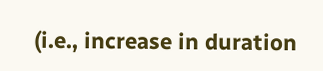(i.e., increase in duration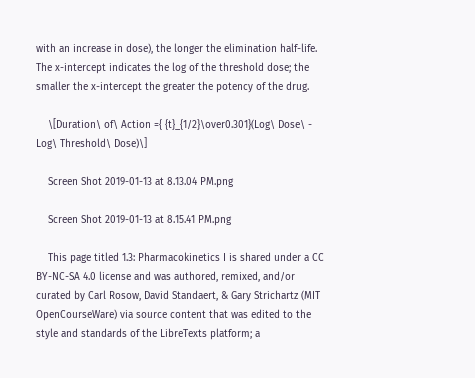with an increase in dose), the longer the elimination half-life. The x-intercept indicates the log of the threshold dose; the smaller the x-intercept the greater the potency of the drug.

    \[Duration\ of\ Action ={ {t}_{1/2}\over0.301}(Log\ Dose\ - Log\ Threshold\ Dose)\]

    Screen Shot 2019-01-13 at 8.13.04 PM.png

    Screen Shot 2019-01-13 at 8.15.41 PM.png

    This page titled 1.3: Pharmacokinetics I is shared under a CC BY-NC-SA 4.0 license and was authored, remixed, and/or curated by Carl Rosow, David Standaert, & Gary Strichartz (MIT OpenCourseWare) via source content that was edited to the style and standards of the LibreTexts platform; a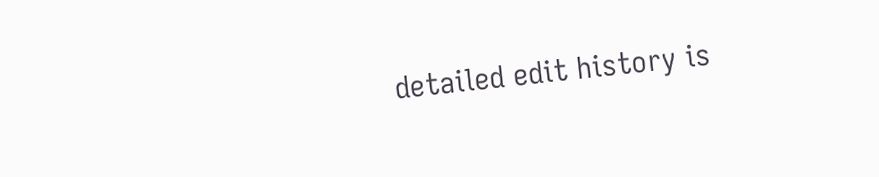detailed edit history is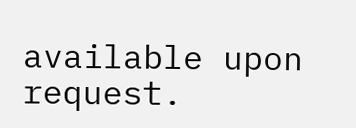available upon request.